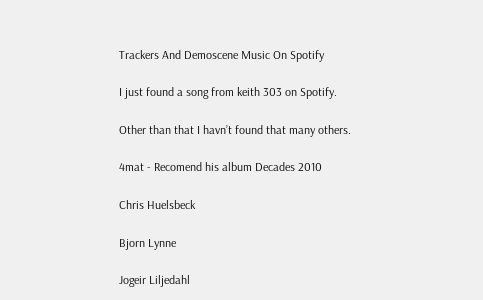Trackers And Demoscene Music On Spotify

I just found a song from keith 303 on Spotify.

Other than that I havn’t found that many others.

4mat - Recomend his album Decades 2010

Chris Huelsbeck

Bjorn Lynne

Jogeir Liljedahl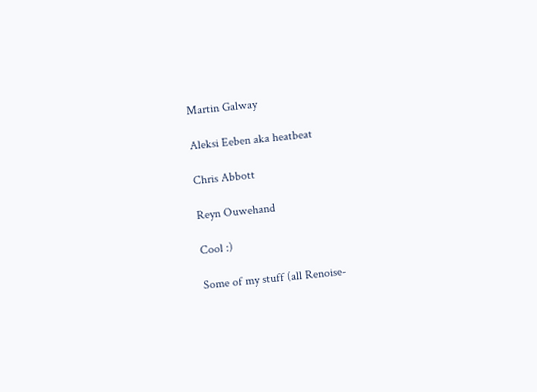Martin Galway

Aleksi Eeben aka heatbeat

Chris Abbott

Reyn Ouwehand

Cool :)

Some of my stuff (all Renoise-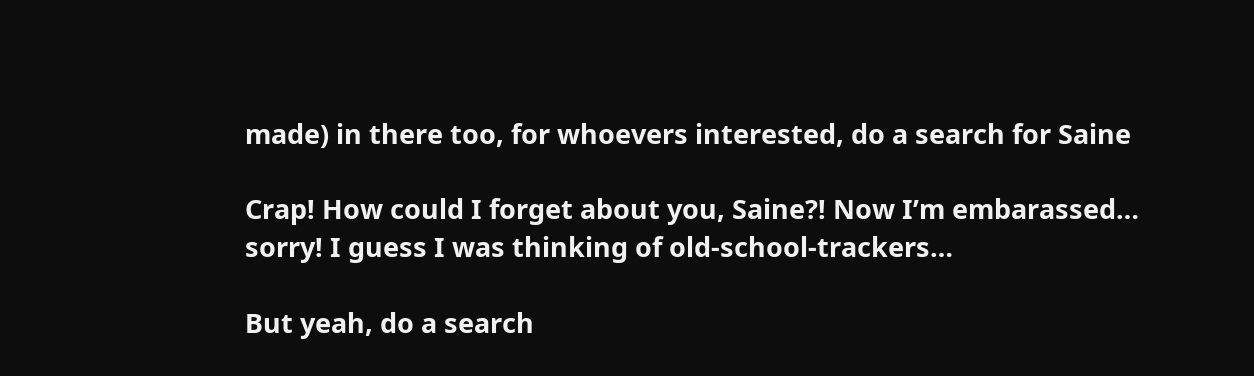made) in there too, for whoevers interested, do a search for Saine

Crap! How could I forget about you, Saine?! Now I’m embarassed… sorry! I guess I was thinking of old-school-trackers…

But yeah, do a search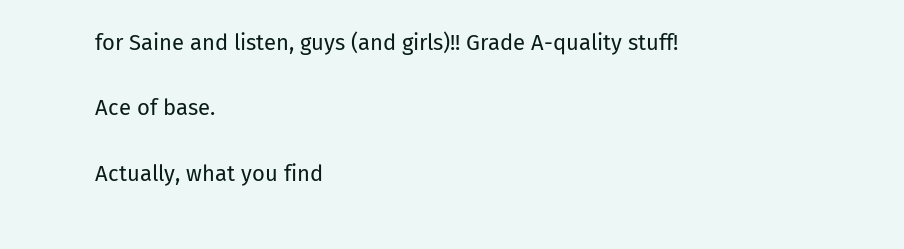for Saine and listen, guys (and girls)!! Grade A-quality stuff!

Ace of base.

Actually, what you find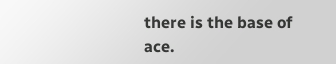there is the base of ace.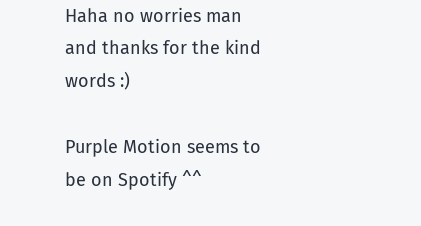Haha no worries man and thanks for the kind words :)

Purple Motion seems to be on Spotify ^^